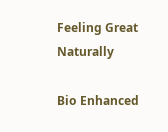Feeling Great Naturally

Bio Enhanced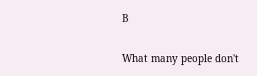B

What many people don't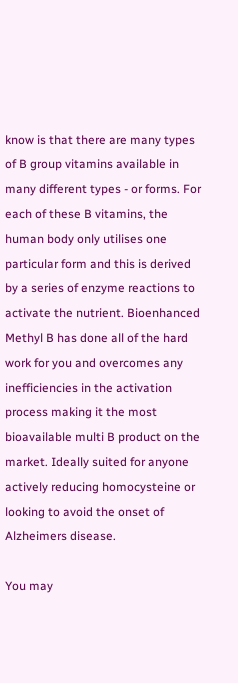know is that there are many types of B group vitamins available in many different types - or forms. For each of these B vitamins, the human body only utilises one particular form and this is derived by a series of enzyme reactions to activate the nutrient. Bioenhanced Methyl B has done all of the hard work for you and overcomes any inefficiencies in the activation process making it the most bioavailable multi B product on the market. Ideally suited for anyone actively reducing homocysteine or looking to avoid the onset of Alzheimers disease.

You may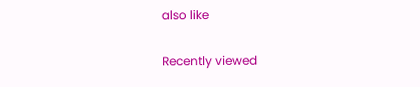also like

Recently viewed